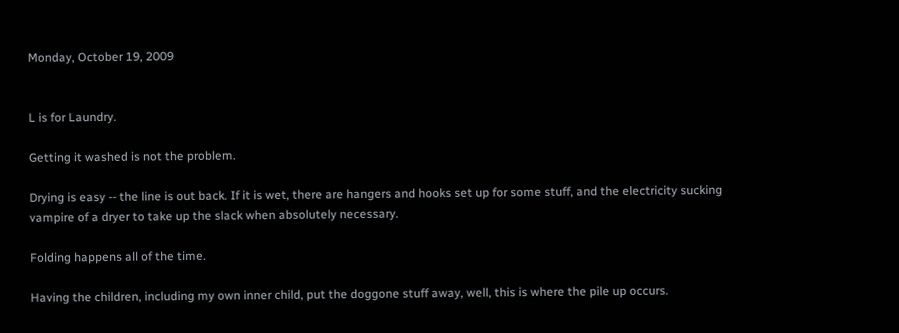Monday, October 19, 2009


L is for Laundry.

Getting it washed is not the problem.

Drying is easy -- the line is out back. If it is wet, there are hangers and hooks set up for some stuff, and the electricity sucking vampire of a dryer to take up the slack when absolutely necessary.

Folding happens all of the time.

Having the children, including my own inner child, put the doggone stuff away, well, this is where the pile up occurs.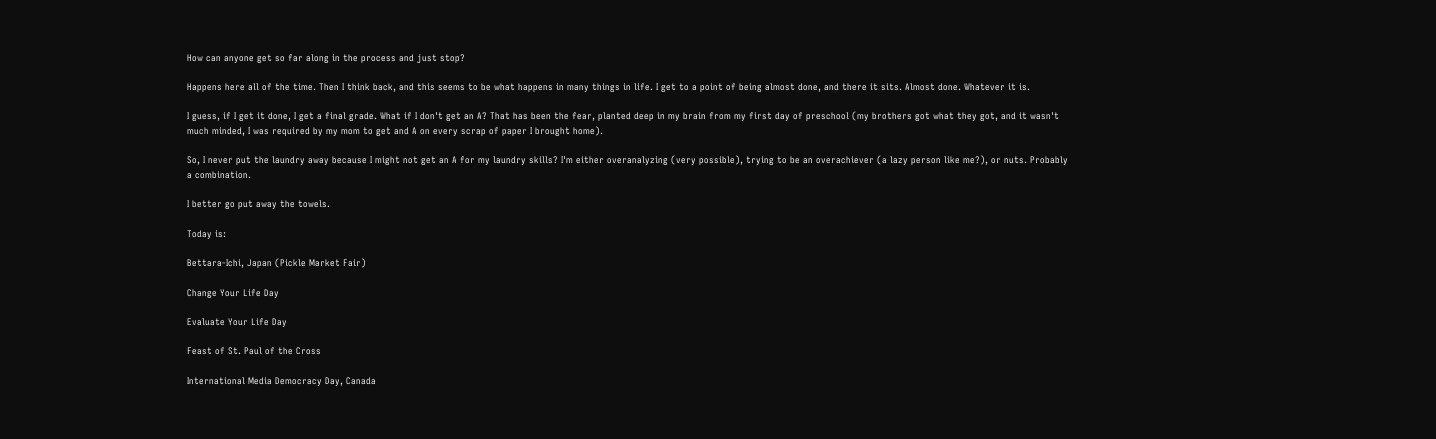How can anyone get so far along in the process and just stop?

Happens here all of the time. Then I think back, and this seems to be what happens in many things in life. I get to a point of being almost done, and there it sits. Almost done. Whatever it is.

I guess, if I get it done, I get a final grade. What if I don't get an A? That has been the fear, planted deep in my brain from my first day of preschool (my brothers got what they got, and it wasn't much minded, I was required by my mom to get and A on every scrap of paper I brought home).

So, I never put the laundry away because I might not get an A for my laundry skills? I'm either overanalyzing (very possible), trying to be an overachiever (a lazy person like me?), or nuts. Probably a combination.

I better go put away the towels.

Today is:

Bettara-Ichi, Japan (Pickle Market Fair)

Change Your Life Day

Evaluate Your Life Day

Feast of St. Paul of the Cross

International Media Democracy Day, Canada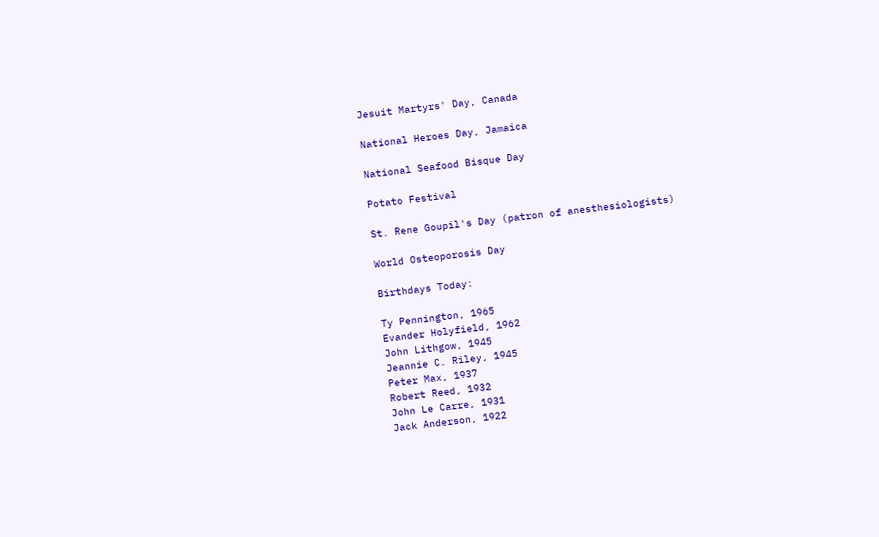Jesuit Martyrs' Day, Canada

National Heroes Day, Jamaica

National Seafood Bisque Day

Potato Festival

St. Rene Goupil's Day (patron of anesthesiologists)

World Osteoporosis Day

Birthdays Today:

Ty Pennington, 1965
Evander Holyfield, 1962
John Lithgow, 1945
Jeannie C. Riley, 1945
Peter Max, 1937
Robert Reed, 1932
John Le Carre, 1931
Jack Anderson, 1922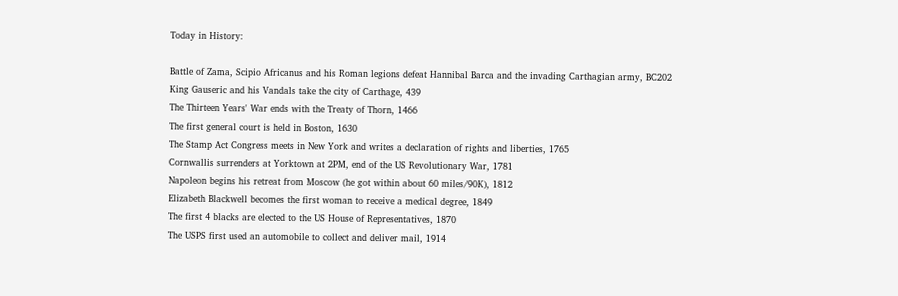Today in History:

Battle of Zama, Scipio Africanus and his Roman legions defeat Hannibal Barca and the invading Carthagian army, BC202
King Gauseric and his Vandals take the city of Carthage, 439
The Thirteen Years' War ends with the Treaty of Thorn, 1466
The first general court is held in Boston, 1630
The Stamp Act Congress meets in New York and writes a declaration of rights and liberties, 1765
Cornwallis surrenders at Yorktown at 2PM, end of the US Revolutionary War, 1781
Napoleon begins his retreat from Moscow (he got within about 60 miles/90K), 1812
Elizabeth Blackwell becomes the first woman to receive a medical degree, 1849
The first 4 blacks are elected to the US House of Representatives, 1870
The USPS first used an automobile to collect and deliver mail, 1914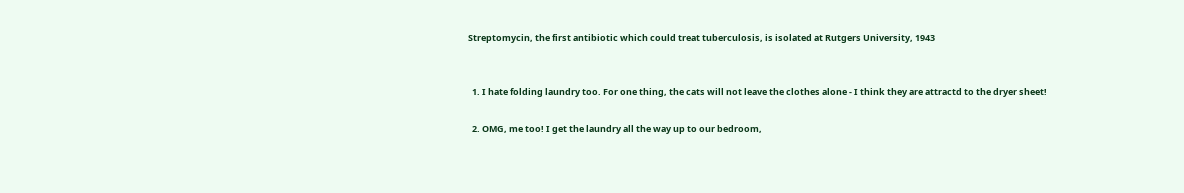Streptomycin, the first antibiotic which could treat tuberculosis, is isolated at Rutgers University, 1943


  1. I hate folding laundry too. For one thing, the cats will not leave the clothes alone - I think they are attractd to the dryer sheet!

  2. OMG, me too! I get the laundry all the way up to our bedroom,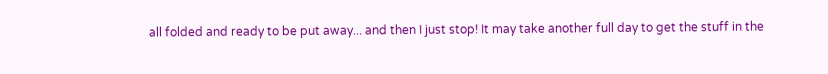all folded and ready to be put away... and then I just stop! It may take another full day to get the stuff in the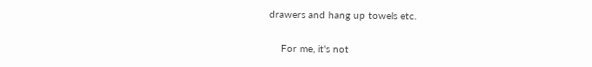drawers and hang up towels etc.

    For me, it's not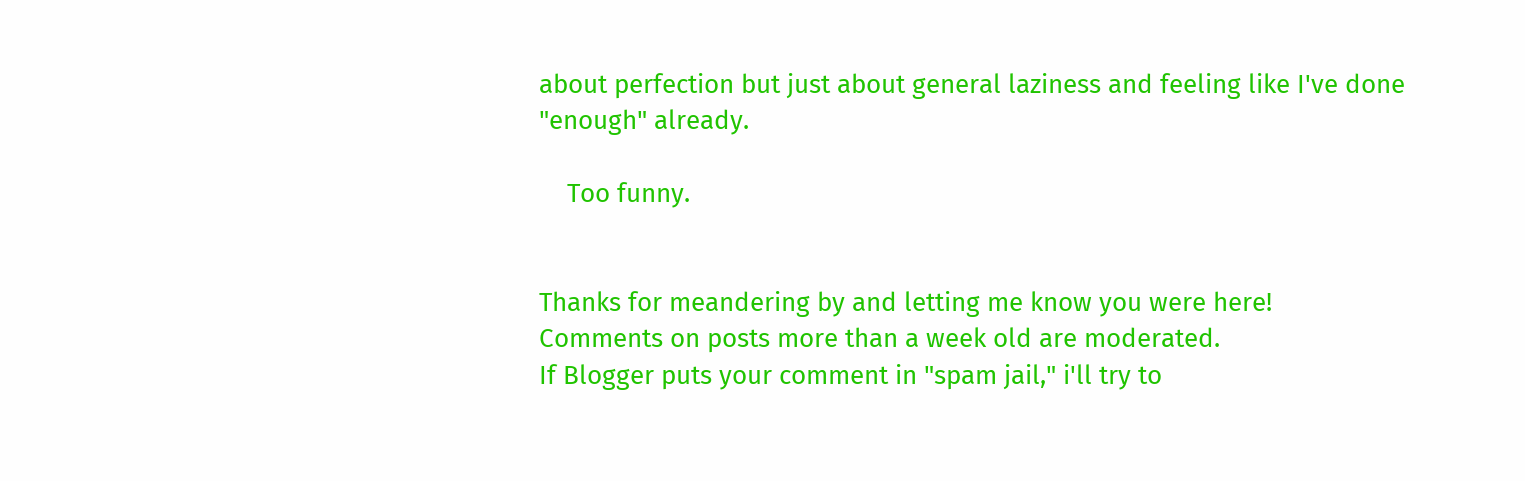about perfection but just about general laziness and feeling like I've done "enough" already.

    Too funny.


Thanks for meandering by and letting me know you were here!
Comments on posts more than a week old are moderated.
If Blogger puts your comment in "spam jail," i'll try to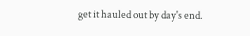get it hauled out by day's end.